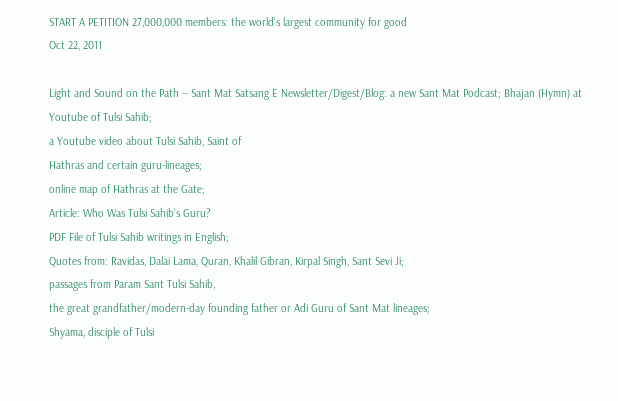START A PETITION 27,000,000 members: the world's largest community for good
Oct 22, 2011

Light and Sound on the Path -- Sant Mat Satsang E Newsletter/Digest/Blog: a new Sant Mat Podcast; Bhajan (Hymn) at Youtube of Tulsi Sahib;
a Youtube video about Tulsi Sahib, Saint of
Hathras and certain guru-lineages;
online map of Hathras at the Gate;
Article: Who Was Tulsi Sahib's Guru?
PDF File of Tulsi Sahib writings in English;
Quotes from: Ravidas, Dalai Lama, Quran, Khalil Gibran, Kirpal Singh, Sant Sevi Ji;
passages from Param Sant Tulsi Sahib,
the great grandfather/modern-day founding father or Adi Guru of Sant Mat lineages;
Shyama, disciple of Tulsi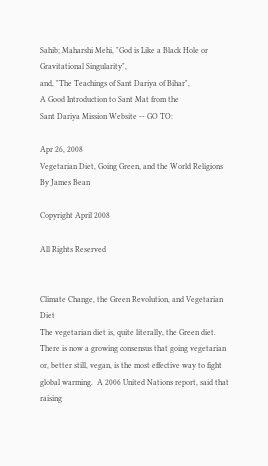Sahib; Maharshi Mehi, "God is Like a Black Hole or Gravitational Singularity",
and, "The Teachings of Sant Dariya of Bihar",
A Good Introduction to Sant Mat from the
Sant Dariya Mission Website -- GO TO:

Apr 26, 2008
Vegetarian Diet, Going Green, and the World Religions
By James Bean

Copyright April 2008

All Rights Reserved


Climate Change, the Green Revolution, and Vegetarian Diet
The vegetarian diet is, quite literally, the Green diet. There is now a growing consensus that going vegetarian or, better still, vegan, is the most effective way to fight global warming.  A 2006 United Nations report, said that raising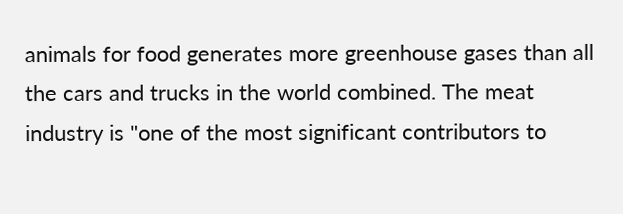animals for food generates more greenhouse gases than all the cars and trucks in the world combined. The meat industry is "one of the most significant contributors to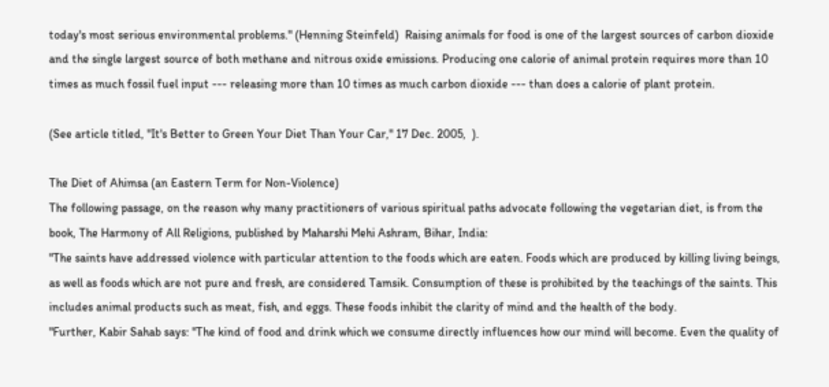today's most serious environmental problems." (Henning Steinfeld)  Raising animals for food is one of the largest sources of carbon dioxide and the single largest source of both methane and nitrous oxide emissions. Producing one calorie of animal protein requires more than 10 times as much fossil fuel input --- releasing more than 10 times as much carbon dioxide --- than does a calorie of plant protein.

(See article titled, "It's Better to Green Your Diet Than Your Car," 17 Dec. 2005,  ).

The Diet of Ahimsa (an Eastern Term for Non-Violence)
The following passage, on the reason why many practitioners of various spiritual paths advocate following the vegetarian diet, is from the book, The Harmony of All Religions, published by Maharshi Mehi Ashram, Bihar, India:
"The saints have addressed violence with particular attention to the foods which are eaten. Foods which are produced by killing living beings, as well as foods which are not pure and fresh, are considered Tamsik. Consumption of these is prohibited by the teachings of the saints. This includes animal products such as meat, fish, and eggs. These foods inhibit the clarity of mind and the health of the body.
"Further, Kabir Sahab says: "The kind of food and drink which we consume directly influences how our mind will become. Even the quality of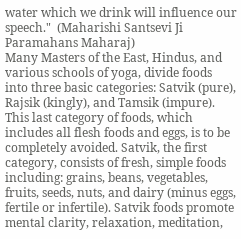water which we drink will influence our speech."  (Maharishi Santsevi Ji Paramahans Maharaj)
Many Masters of the East, Hindus, and various schools of yoga, divide foods into three basic categories: Satvik (pure), Rajsik (kingly), and Tamsik (impure). This last category of foods, which includes all flesh foods and eggs, is to be completely avoided. Satvik, the first category, consists of fresh, simple foods including: grains, beans, vegetables, fruits, seeds, nuts, and dairy (minus eggs, fertile or infertile). Satvik foods promote mental clarity, relaxation, meditation,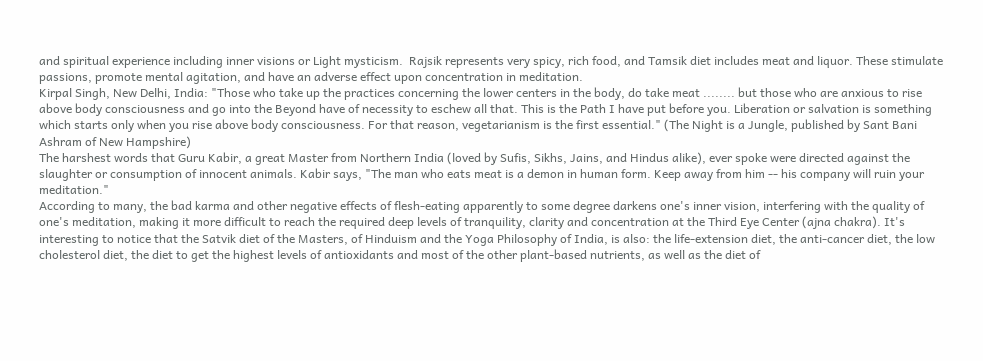and spiritual experience including inner visions or Light mysticism.  Rajsik represents very spicy, rich food, and Tamsik diet includes meat and liquor. These stimulate passions, promote mental agitation, and have an adverse effect upon concentration in meditation.
Kirpal Singh, New Delhi, India: "Those who take up the practices concerning the lower centers in the body, do take meat ........ but those who are anxious to rise above body consciousness and go into the Beyond have of necessity to eschew all that. This is the Path I have put before you. Liberation or salvation is something which starts only when you rise above body consciousness. For that reason, vegetarianism is the first essential." (The Night is a Jungle, published by Sant Bani Ashram of New Hampshire)
The harshest words that Guru Kabir, a great Master from Northern India (loved by Sufis, Sikhs, Jains, and Hindus alike), ever spoke were directed against the slaughter or consumption of innocent animals. Kabir says, "The man who eats meat is a demon in human form. Keep away from him -- his company will ruin your meditation."
According to many, the bad karma and other negative effects of flesh-eating apparently to some degree darkens one's inner vision, interfering with the quality of one's meditation, making it more difficult to reach the required deep levels of tranquility, clarity and concentration at the Third Eye Center (ajna chakra). It's interesting to notice that the Satvik diet of the Masters, of Hinduism and the Yoga Philosophy of India, is also: the life-extension diet, the anti-cancer diet, the low cholesterol diet, the diet to get the highest levels of antioxidants and most of the other plant-based nutrients, as well as the diet of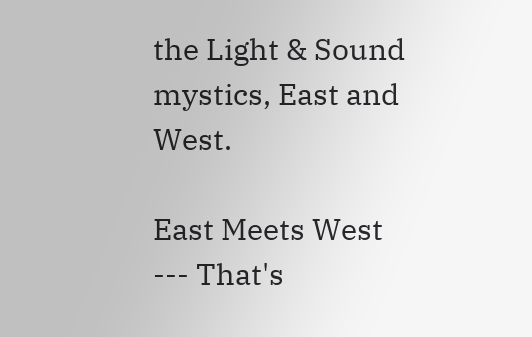the Light & Sound mystics, East and West.

East Meets West --- That's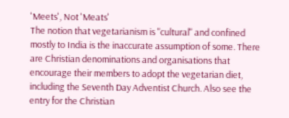'Meets', Not 'Meats'
The notion that vegetarianism is "cultural" and confined mostly to India is the inaccurate assumption of some. There are Christian denominations and organisations that encourage their members to adopt the vegetarian diet, including the Seventh Day Adventist Church. Also see the entry for the Christian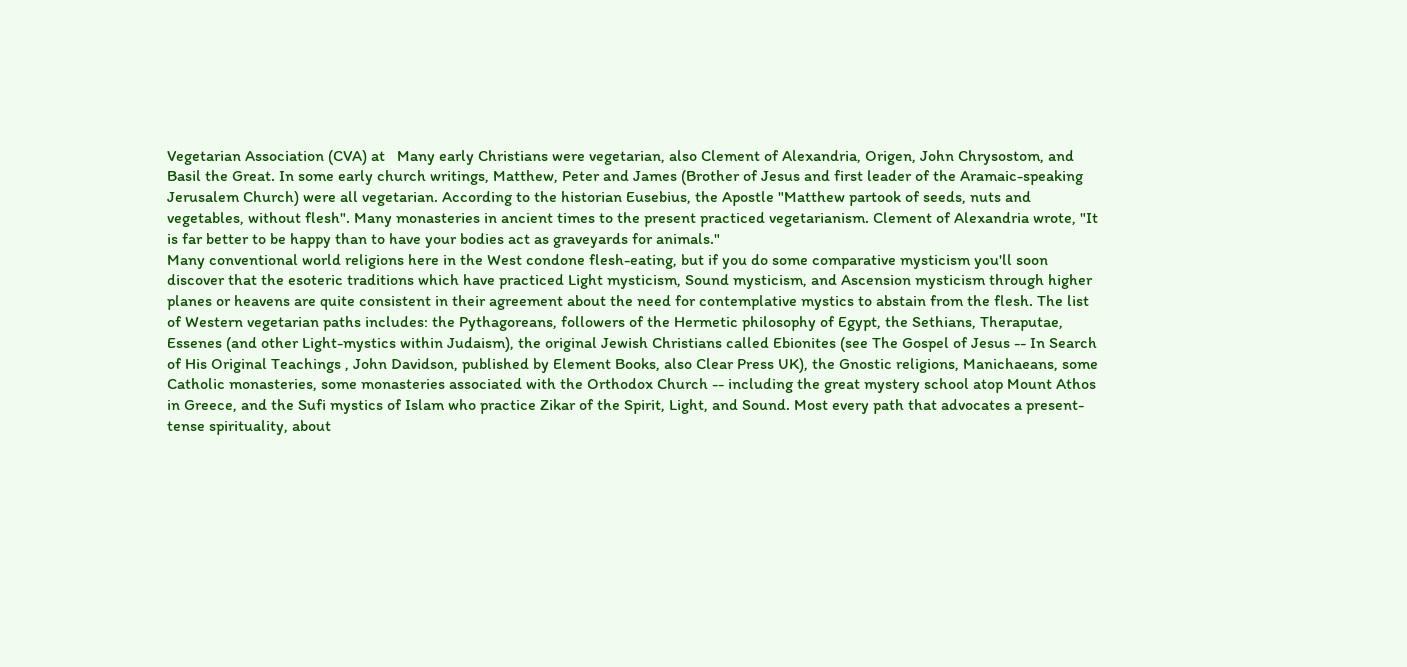Vegetarian Association (CVA) at   Many early Christians were vegetarian, also Clement of Alexandria, Origen, John Chrysostom, and Basil the Great. In some early church writings, Matthew, Peter and James (Brother of Jesus and first leader of the Aramaic-speaking Jerusalem Church) were all vegetarian. According to the historian Eusebius, the Apostle "Matthew partook of seeds, nuts and vegetables, without flesh". Many monasteries in ancient times to the present practiced vegetarianism. Clement of Alexandria wrote, "It is far better to be happy than to have your bodies act as graveyards for animals."
Many conventional world religions here in the West condone flesh-eating, but if you do some comparative mysticism you'll soon discover that the esoteric traditions which have practiced Light mysticism, Sound mysticism, and Ascension mysticism through higher planes or heavens are quite consistent in their agreement about the need for contemplative mystics to abstain from the flesh. The list of Western vegetarian paths includes: the Pythagoreans, followers of the Hermetic philosophy of Egypt, the Sethians, Theraputae, Essenes (and other Light-mystics within Judaism), the original Jewish Christians called Ebionites (see The Gospel of Jesus -- In Search of His Original Teachings , John Davidson, published by Element Books, also Clear Press UK), the Gnostic religions, Manichaeans, some Catholic monasteries, some monasteries associated with the Orthodox Church -- including the great mystery school atop Mount Athos in Greece, and the Sufi mystics of Islam who practice Zikar of the Spirit, Light, and Sound. Most every path that advocates a present-tense spirituality, about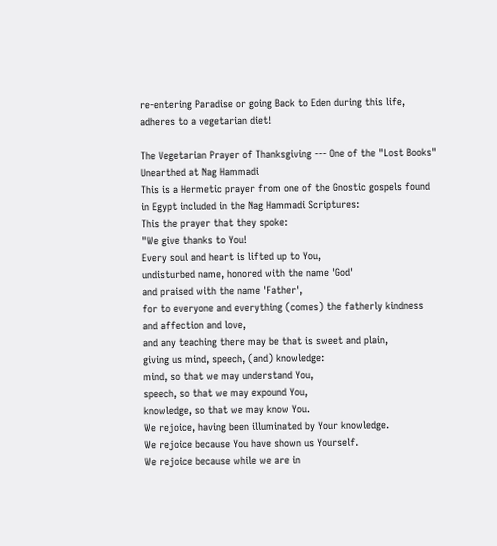re-entering Paradise or going Back to Eden during this life, adheres to a vegetarian diet!

The Vegetarian Prayer of Thanksgiving --- One of the "Lost Books" Unearthed at Nag Hammadi
This is a Hermetic prayer from one of the Gnostic gospels found in Egypt included in the Nag Hammadi Scriptures:
This the prayer that they spoke:
"We give thanks to You!
Every soul and heart is lifted up to You,
undisturbed name, honored with the name 'God'
and praised with the name 'Father',
for to everyone and everything (comes) the fatherly kindness
and affection and love,
and any teaching there may be that is sweet and plain,
giving us mind, speech, (and) knowledge:
mind, so that we may understand You,
speech, so that we may expound You,
knowledge, so that we may know You.
We rejoice, having been illuminated by Your knowledge.
We rejoice because You have shown us Yourself.
We rejoice because while we are in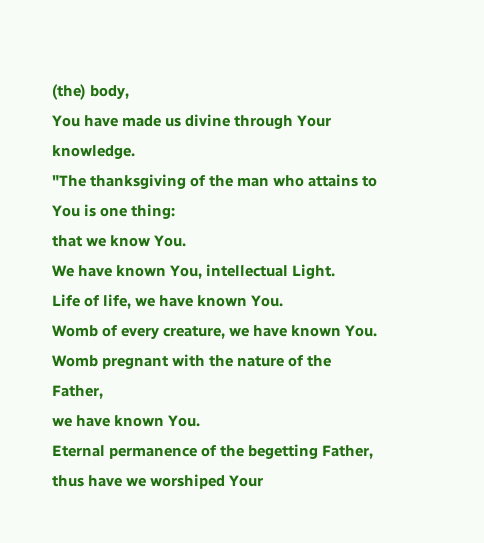(the) body,
You have made us divine through Your knowledge.
"The thanksgiving of the man who attains to You is one thing:
that we know You.
We have known You, intellectual Light.
Life of life, we have known You.
Womb of every creature, we have known You.
Womb pregnant with the nature of the Father,
we have known You.
Eternal permanence of the begetting Father,
thus have we worshiped Your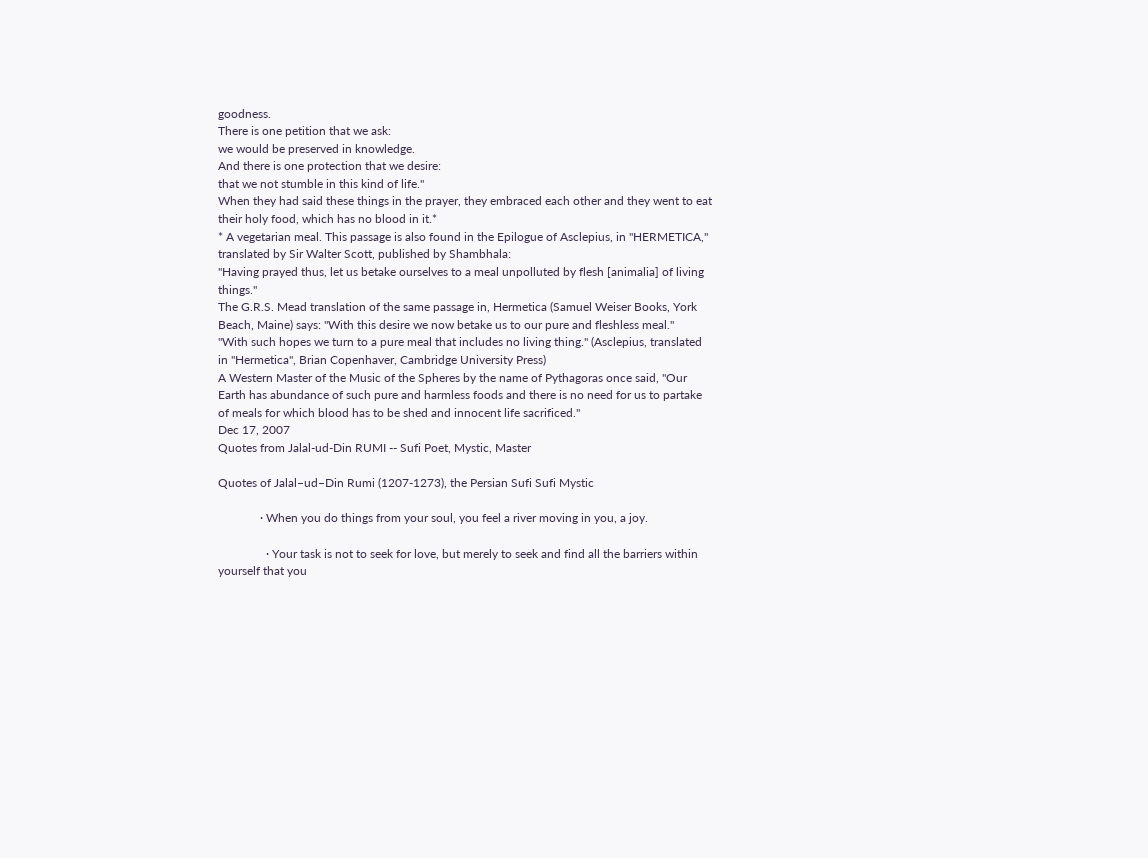goodness.
There is one petition that we ask:
we would be preserved in knowledge.
And there is one protection that we desire:
that we not stumble in this kind of life."
When they had said these things in the prayer, they embraced each other and they went to eat their holy food, which has no blood in it.*
* A vegetarian meal. This passage is also found in the Epilogue of Asclepius, in "HERMETICA," translated by Sir Walter Scott, published by Shambhala:
"Having prayed thus, let us betake ourselves to a meal unpolluted by flesh [animalia] of living things."
The G.R.S. Mead translation of the same passage in, Hermetica (Samuel Weiser Books, York Beach, Maine) says: "With this desire we now betake us to our pure and fleshless meal."
"With such hopes we turn to a pure meal that includes no living thing." (Asclepius, translated in "Hermetica", Brian Copenhaver, Cambridge University Press)
A Western Master of the Music of the Spheres by the name of Pythagoras once said, "Our Earth has abundance of such pure and harmless foods and there is no need for us to partake of meals for which blood has to be shed and innocent life sacrificed."
Dec 17, 2007
Quotes from Jalal-ud-Din RUMI -- Sufi Poet, Mystic, Master

Quotes of Jalal–ud–Din Rumi (1207-1273), the Persian Sufi Sufi Mystic

              · When you do things from your soul, you feel a river moving in you, a joy.

                · Your task is not to seek for love, but merely to seek and find all the barriers within yourself that you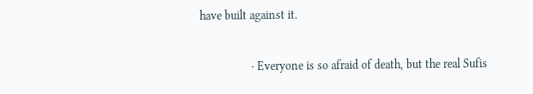have built against it.

                 · Everyone is so afraid of death, but the real Sufis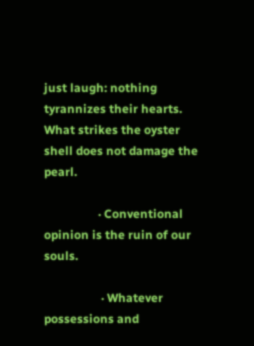just laugh: nothing tyrannizes their hearts. What strikes the oyster shell does not damage the pearl.

                  · Conventional opinion is the ruin of our souls.

                   · Whatever possessions and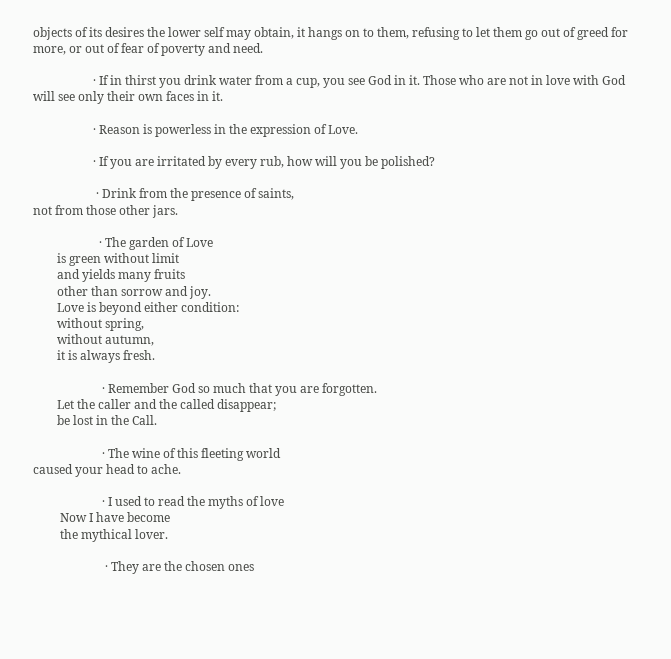objects of its desires the lower self may obtain, it hangs on to them, refusing to let them go out of greed for more, or out of fear of poverty and need.

                    · If in thirst you drink water from a cup, you see God in it. Those who are not in love with God will see only their own faces in it.

                    · Reason is powerless in the expression of Love.

                    · If you are irritated by every rub, how will you be polished?

                     · Drink from the presence of saints,
not from those other jars.

                      · The garden of Love
        is green without limit
        and yields many fruits
        other than sorrow and joy.
        Love is beyond either condition:
        without spring,
        without autumn,
        it is always fresh.

                       · Remember God so much that you are forgotten.
        Let the caller and the called disappear;
        be lost in the Call.

                       · The wine of this fleeting world
caused your head to ache.

                       · I used to read the myths of love
         Now I have become
         the mythical lover.

                        · They are the chosen ones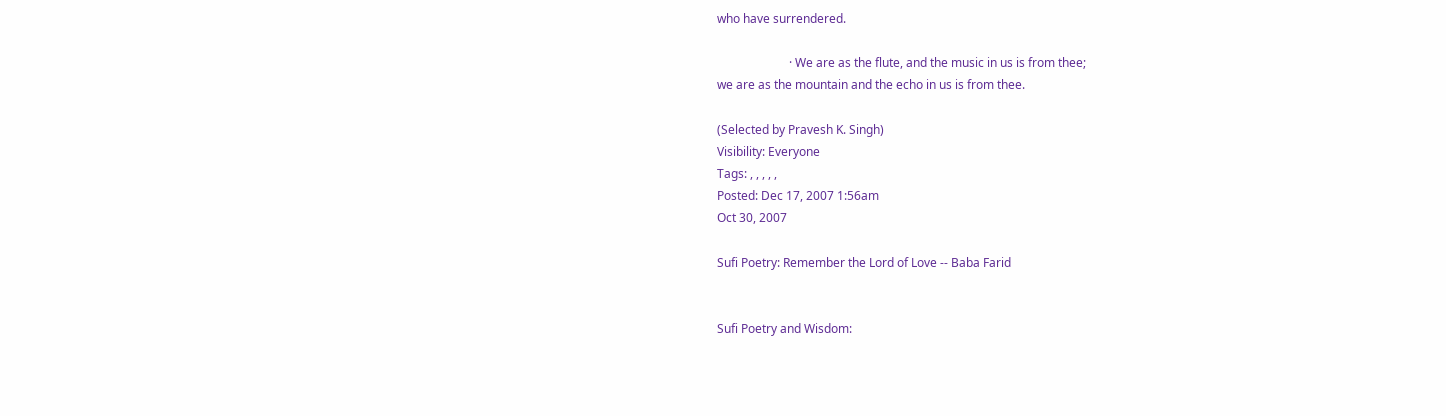who have surrendered.

                        · We are as the flute, and the music in us is from thee;
we are as the mountain and the echo in us is from thee.

(Selected by Pravesh K. Singh)
Visibility: Everyone
Tags: , , , , ,
Posted: Dec 17, 2007 1:56am
Oct 30, 2007

Sufi Poetry: Remember the Lord of Love -- Baba Farid


Sufi Poetry and Wisdom: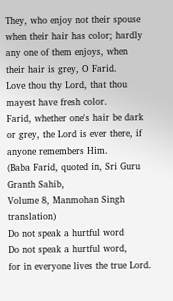They, who enjoy not their spouse
when their hair has color; hardly
any one of them enjoys, when
their hair is grey, O Farid.
Love thou thy Lord, that thou
mayest have fresh color.
Farid, whether one's hair be dark
or grey, the Lord is ever there, if
anyone remembers Him.
(Baba Farid, quoted in, Sri Guru Granth Sahib,
Volume 8, Manmohan Singh translation)
Do not speak a hurtful word
Do not speak a hurtful word,
for in everyone lives the true Lord.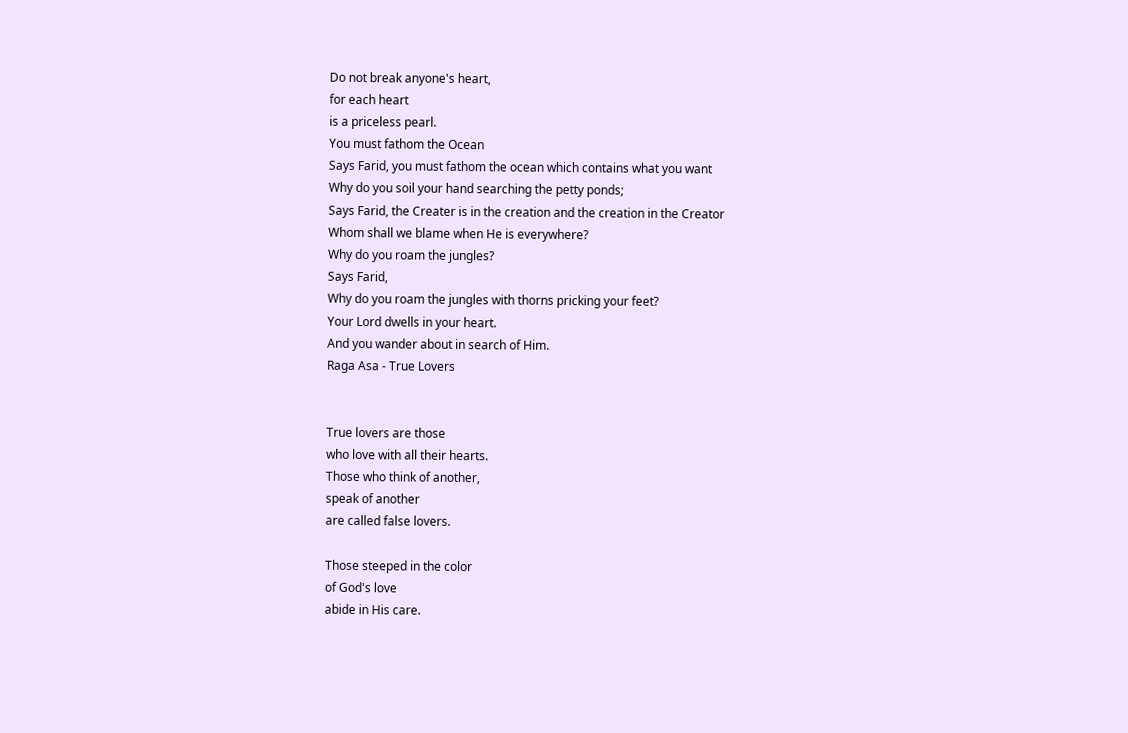Do not break anyone's heart,
for each heart
is a priceless pearl.
You must fathom the Ocean
Says Farid, you must fathom the ocean which contains what you want
Why do you soil your hand searching the petty ponds;
Says Farid, the Creater is in the creation and the creation in the Creator
Whom shall we blame when He is everywhere?
Why do you roam the jungles?
Says Farid,
Why do you roam the jungles with thorns pricking your feet?
Your Lord dwells in your heart.
And you wander about in search of Him.
Raga Asa - True Lovers


True lovers are those
who love with all their hearts.
Those who think of another,
speak of another
are called false lovers.

Those steeped in the color
of God's love
abide in His care.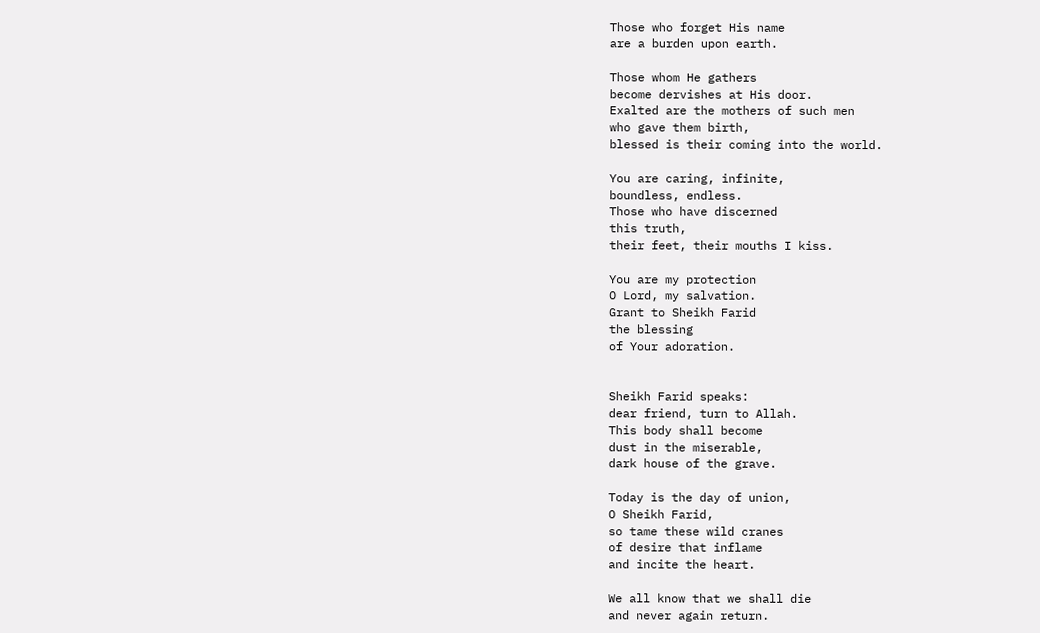Those who forget His name
are a burden upon earth.

Those whom He gathers
become dervishes at His door.
Exalted are the mothers of such men
who gave them birth,
blessed is their coming into the world.

You are caring, infinite,
boundless, endless.
Those who have discerned
this truth,
their feet, their mouths I kiss.

You are my protection
O Lord, my salvation.
Grant to Sheikh Farid
the blessing
of Your adoration.


Sheikh Farid speaks:
dear friend, turn to Allah.
This body shall become
dust in the miserable,
dark house of the grave.

Today is the day of union,
O Sheikh Farid,
so tame these wild cranes
of desire that inflame
and incite the heart.

We all know that we shall die
and never again return.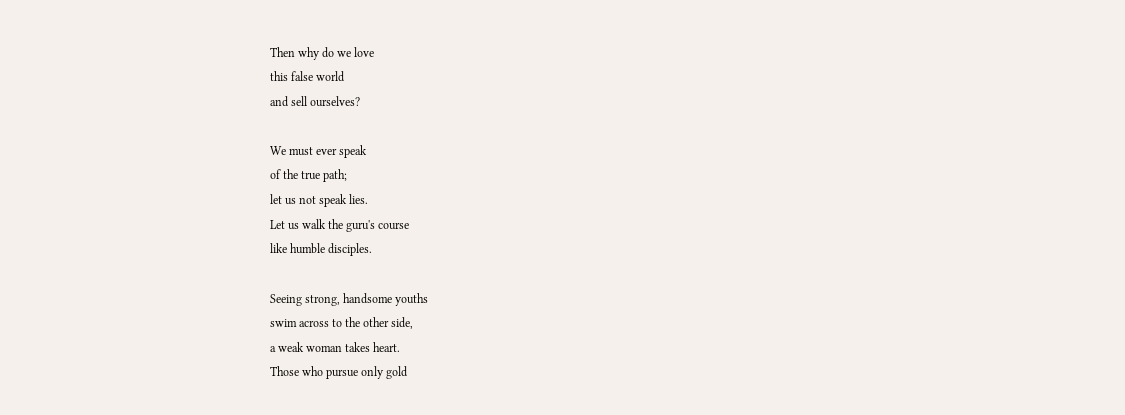Then why do we love
this false world
and sell ourselves?

We must ever speak
of the true path;
let us not speak lies.
Let us walk the guru's course
like humble disciples.

Seeing strong, handsome youths
swim across to the other side,
a weak woman takes heart.
Those who pursue only gold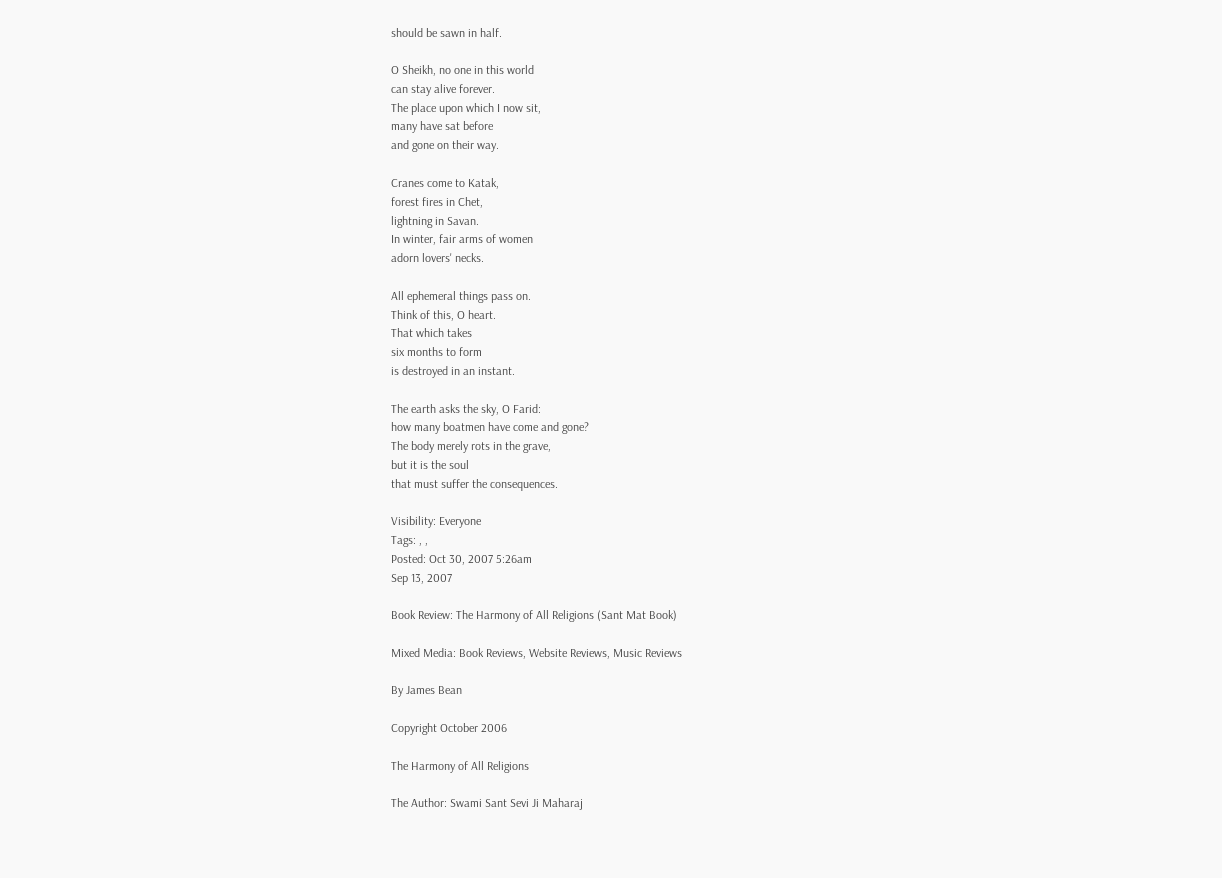should be sawn in half.

O Sheikh, no one in this world
can stay alive forever.
The place upon which I now sit,
many have sat before
and gone on their way.

Cranes come to Katak,
forest fires in Chet,
lightning in Savan.
In winter, fair arms of women
adorn lovers' necks.

All ephemeral things pass on.
Think of this, O heart.
That which takes
six months to form
is destroyed in an instant.

The earth asks the sky, O Farid:
how many boatmen have come and gone?
The body merely rots in the grave,
but it is the soul
that must suffer the consequences.

Visibility: Everyone
Tags: , ,
Posted: Oct 30, 2007 5:26am
Sep 13, 2007

Book Review: The Harmony of All Religions (Sant Mat Book)

Mixed Media: Book Reviews, Website Reviews, Music Reviews

By James Bean

Copyright October 2006

The Harmony of All Religions

The Author: Swami Sant Sevi Ji Maharaj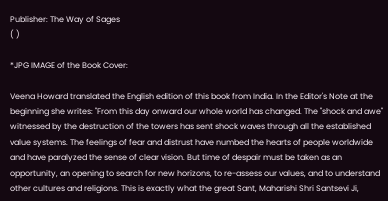Publisher: The Way of Sages
( )

*JPG IMAGE of the Book Cover:

Veena Howard translated the English edition of this book from India. In the Editor's Note at the beginning she writes: "From this day onward our whole world has changed. The "shock and awe" witnessed by the destruction of the towers has sent shock waves through all the established value systems. The feelings of fear and distrust have numbed the hearts of people worldwide and have paralyzed the sense of clear vision. But time of despair must be taken as an opportunity, an opening to search for new horizons, to re-assess our values, and to understand other cultures and religions. This is exactly what the great Sant, Maharishi Shri Santsevi Ji,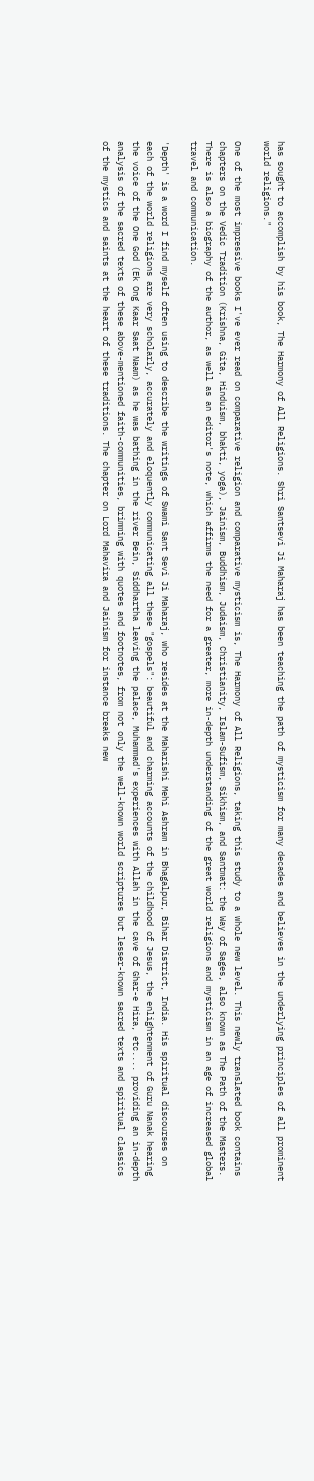has sought to accomplish by his book, The Harmony of All Religions. Shri Santsevi Ji Maharaj has been teaching the path of mysticism for many decades and believes in the underlying principles of all prominent world religions."

One of the most impressive books I've ever read on comparative religion and comparative mysticism is, The Harmony of All Religions, taking this study to a whole new level. This newly translated book contains chapters on the Vedic Tradition (Krishna, Gita, Hinduism, bhakti, yoga), Jainism, Buddhism, Judaism, Christianity, Islam-Sufism, Sikhism, and Santmat: the Way of Sages, also known as The Path of the Masters. There is also a biography of the author, as well as an editor's note, which affirms the need for a greater, more in-depth understanding of the great world religions and mysticism in an age of increased global travel and communication.

'Depth' is a word I find myself often using to describe the writings of Swami Sant Sevi Ji Maharaj, who resides at the Maharishi Mehi Ashram in Bhagalpur, Bihar District, India. His spiritual discourses on each of the world religions are very scholarly, accurately and eloquently communicating all these "gospels": beautiful and charming accounts of the childhood of Jesus, the enlightenment of Guru Nanak hearing the voice of the One God (Ek Ong Kaar Saat Naam) as he was bathing in the river Bein, Siddhartha leaving the palace, Muhammad's experiences with Allah in the cave of Ghar-e Hira, etc.... providing an in-depth analysis of the sacred texts of these above-mentioned faith-communities, brimming with quotes and footnotes, from not only the well-known world scriptures but lesser-known sacred texts and spiritual classics of the mystics and saints at the heart of these traditions. The chapter on Lord Mahavira and Jainism for instance breaks new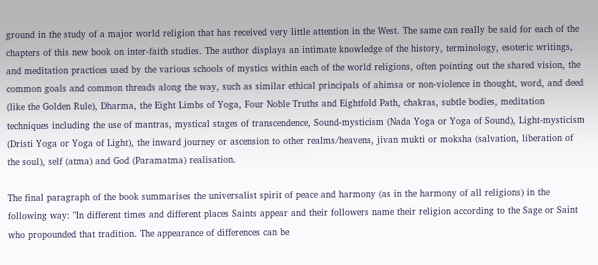ground in the study of a major world religion that has received very little attention in the West. The same can really be said for each of the chapters of this new book on inter-faith studies. The author displays an intimate knowledge of the history, terminology, esoteric writings, and meditation practices used by the various schools of mystics within each of the world religions, often pointing out the shared vision, the common goals and common threads along the way, such as similar ethical principals of ahimsa or non-violence in thought, word, and deed (like the Golden Rule), Dharma, the Eight Limbs of Yoga, Four Noble Truths and Eightfold Path, chakras, subtle bodies, meditation techniques including the use of mantras, mystical stages of transcendence, Sound-mysticism (Nada Yoga or Yoga of Sound), Light-mysticism (Dristi Yoga or Yoga of Light), the inward journey or ascension to other realms/heavens, jivan mukti or moksha (salvation, liberation of the soul), self (atma) and God (Paramatma) realisation.

The final paragraph of the book summarises the universalist spirit of peace and harmony (as in the harmony of all religions) in the following way: "In different times and different places Saints appear and their followers name their religion according to the Sage or Saint who propounded that tradition. The appearance of differences can be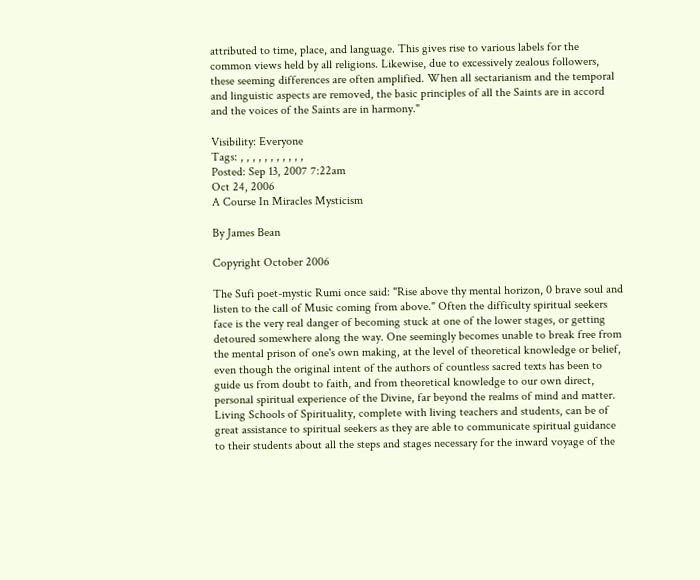attributed to time, place, and language. This gives rise to various labels for the common views held by all religions. Likewise, due to excessively zealous followers, these seeming differences are often amplified. When all sectarianism and the temporal and linguistic aspects are removed, the basic principles of all the Saints are in accord and the voices of the Saints are in harmony."

Visibility: Everyone
Tags: , , , , , , , , , , ,
Posted: Sep 13, 2007 7:22am
Oct 24, 2006
A Course In Miracles Mysticism

By James Bean

Copyright October 2006

The Sufi poet-mystic Rumi once said: "Rise above thy mental horizon, 0 brave soul and listen to the call of Music coming from above." Often the difficulty spiritual seekers face is the very real danger of becoming stuck at one of the lower stages, or getting detoured somewhere along the way. One seemingly becomes unable to break free from the mental prison of one's own making, at the level of theoretical knowledge or belief, even though the original intent of the authors of countless sacred texts has been to guide us from doubt to faith, and from theoretical knowledge to our own direct, personal spiritual experience of the Divine, far beyond the realms of mind and matter. Living Schools of Spirituality, complete with living teachers and students, can be of great assistance to spiritual seekers as they are able to communicate spiritual guidance to their students about all the steps and stages necessary for the inward voyage of the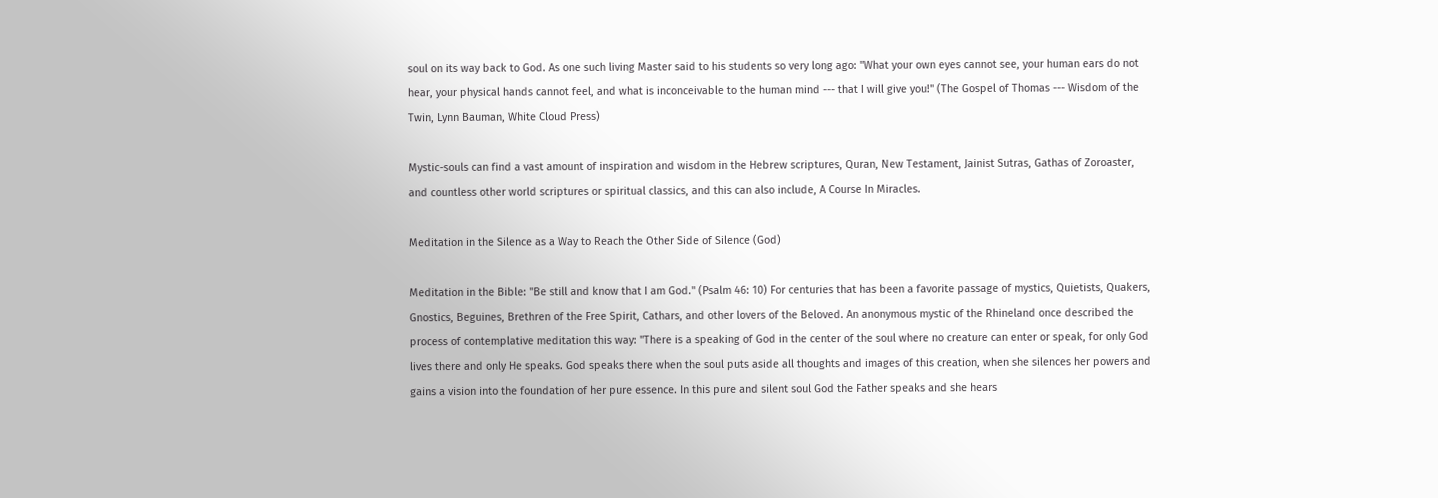soul on its way back to God. As one such living Master said to his students so very long ago: "What your own eyes cannot see, your human ears do not hear, your physical hands cannot feel, and what is inconceivable to the human mind --- that I will give you!" (The Gospel of Thomas --- Wisdom of the Twin, Lynn Bauman, White Cloud Press)

Mystic-souls can find a vast amount of inspiration and wisdom in the Hebrew scriptures, Quran, New Testament, Jainist Sutras, Gathas of Zoroaster, and countless other world scriptures or spiritual classics, and this can also include, A Course In Miracles.

Meditation in the Silence as a Way to Reach the Other Side of Silence (God)

Meditation in the Bible: "Be still and know that I am God." (Psalm 46: 10) For centuries that has been a favorite passage of mystics, Quietists, Quakers, Gnostics, Beguines, Brethren of the Free Spirit, Cathars, and other lovers of the Beloved. An anonymous mystic of the Rhineland once described the process of contemplative meditation this way: "There is a speaking of God in the center of the soul where no creature can enter or speak, for only God lives there and only He speaks. God speaks there when the soul puts aside all thoughts and images of this creation, when she silences her powers and gains a vision into the foundation of her pure essence. In this pure and silent soul God the Father speaks and she hears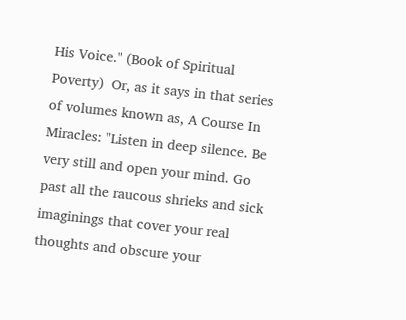His Voice." (Book of Spiritual Poverty)  Or, as it says in that series of volumes known as, A Course In Miracles: "Listen in deep silence. Be very still and open your mind. Go past all the raucous shrieks and sick imaginings that cover your real thoughts and obscure your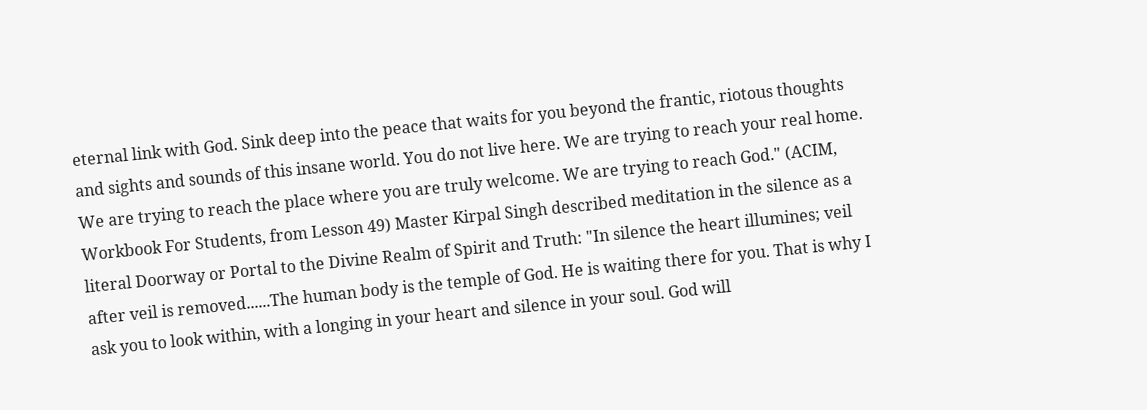eternal link with God. Sink deep into the peace that waits for you beyond the frantic, riotous thoughts and sights and sounds of this insane world. You do not live here. We are trying to reach your real home. We are trying to reach the place where you are truly welcome. We are trying to reach God." (ACIM, Workbook For Students, from Lesson 49) Master Kirpal Singh described meditation in the silence as a literal Doorway or Portal to the Divine Realm of Spirit and Truth: "In silence the heart illumines; veil after veil is removed......The human body is the temple of God. He is waiting there for you. That is why I ask you to look within, with a longing in your heart and silence in your soul. God will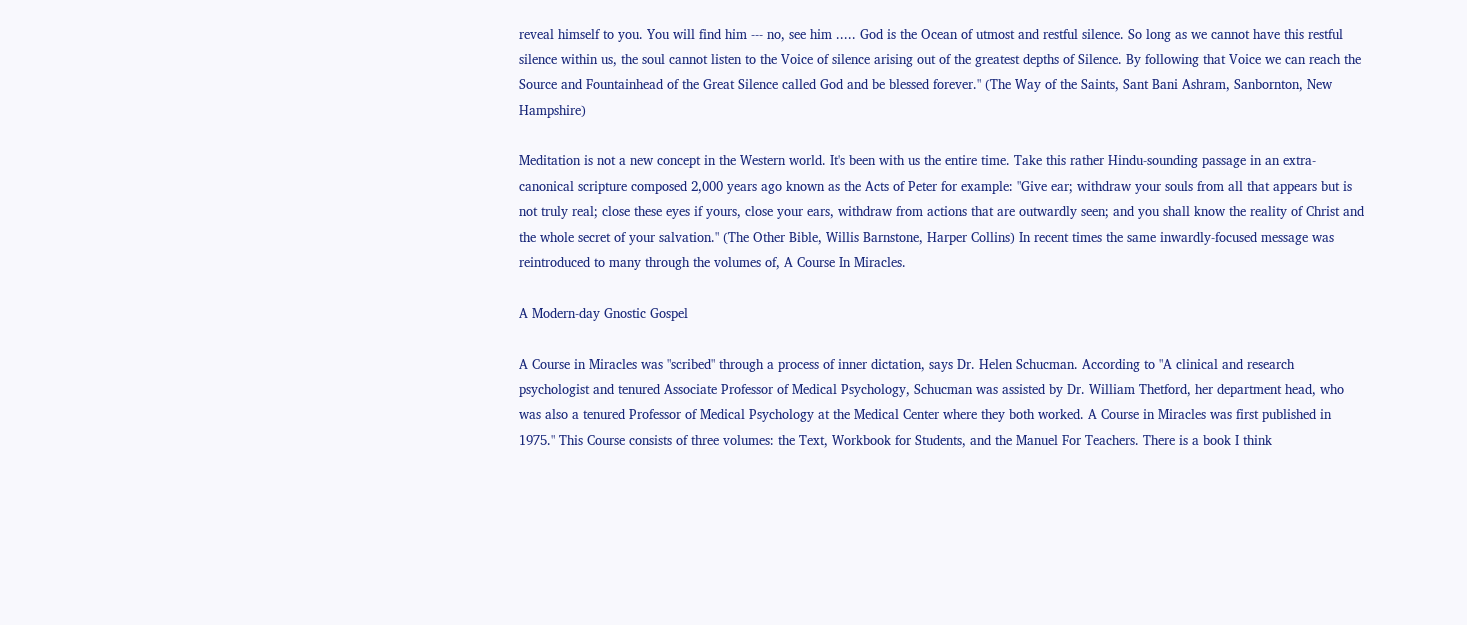reveal himself to you. You will find him --- no, see him ..... God is the Ocean of utmost and restful silence. So long as we cannot have this restful silence within us, the soul cannot listen to the Voice of silence arising out of the greatest depths of Silence. By following that Voice we can reach the Source and Fountainhead of the Great Silence called God and be blessed forever." (The Way of the Saints, Sant Bani Ashram, Sanbornton, New Hampshire)

Meditation is not a new concept in the Western world. It's been with us the entire time. Take this rather Hindu-sounding passage in an extra-canonical scripture composed 2,000 years ago known as the Acts of Peter for example: "Give ear; withdraw your souls from all that appears but is not truly real; close these eyes if yours, close your ears, withdraw from actions that are outwardly seen; and you shall know the reality of Christ and the whole secret of your salvation." (The Other Bible, Willis Barnstone, Harper Collins) In recent times the same inwardly-focused message was reintroduced to many through the volumes of, A Course In Miracles.

A Modern-day Gnostic Gospel

A Course in Miracles was "scribed" through a process of inner dictation, says Dr. Helen Schucman. According to "A clinical and research psychologist and tenured Associate Professor of Medical Psychology, Schucman was assisted by Dr. William Thetford, her department head, who was also a tenured Professor of Medical Psychology at the Medical Center where they both worked. A Course in Miracles was first published in 1975." This Course consists of three volumes: the Text, Workbook for Students, and the Manuel For Teachers. There is a book I think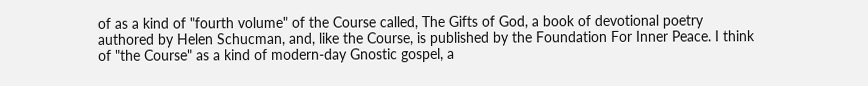of as a kind of "fourth volume" of the Course called, The Gifts of God, a book of devotional poetry authored by Helen Schucman, and, like the Course, is published by the Foundation For Inner Peace. I think of "the Course" as a kind of modern-day Gnostic gospel, a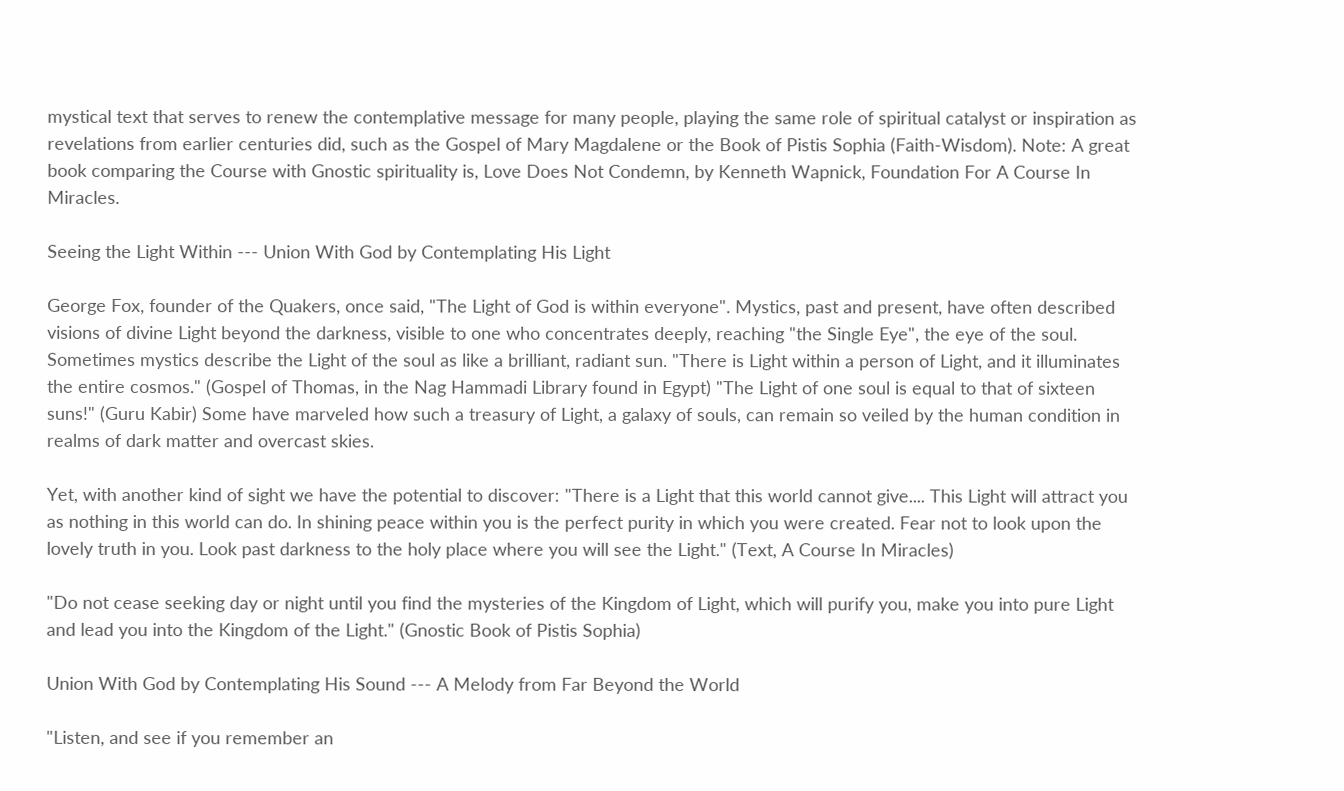mystical text that serves to renew the contemplative message for many people, playing the same role of spiritual catalyst or inspiration as revelations from earlier centuries did, such as the Gospel of Mary Magdalene or the Book of Pistis Sophia (Faith-Wisdom). Note: A great book comparing the Course with Gnostic spirituality is, Love Does Not Condemn, by Kenneth Wapnick, Foundation For A Course In Miracles.

Seeing the Light Within --- Union With God by Contemplating His Light

George Fox, founder of the Quakers, once said, "The Light of God is within everyone". Mystics, past and present, have often described visions of divine Light beyond the darkness, visible to one who concentrates deeply, reaching "the Single Eye", the eye of the soul. Sometimes mystics describe the Light of the soul as like a brilliant, radiant sun. "There is Light within a person of Light, and it illuminates the entire cosmos." (Gospel of Thomas, in the Nag Hammadi Library found in Egypt) "The Light of one soul is equal to that of sixteen suns!" (Guru Kabir) Some have marveled how such a treasury of Light, a galaxy of souls, can remain so veiled by the human condition in realms of dark matter and overcast skies.

Yet, with another kind of sight we have the potential to discover: "There is a Light that this world cannot give.... This Light will attract you as nothing in this world can do. In shining peace within you is the perfect purity in which you were created. Fear not to look upon the lovely truth in you. Look past darkness to the holy place where you will see the Light." (Text, A Course In Miracles)

"Do not cease seeking day or night until you find the mysteries of the Kingdom of Light, which will purify you, make you into pure Light and lead you into the Kingdom of the Light." (Gnostic Book of Pistis Sophia)

Union With God by Contemplating His Sound --- A Melody from Far Beyond the World

"Listen, and see if you remember an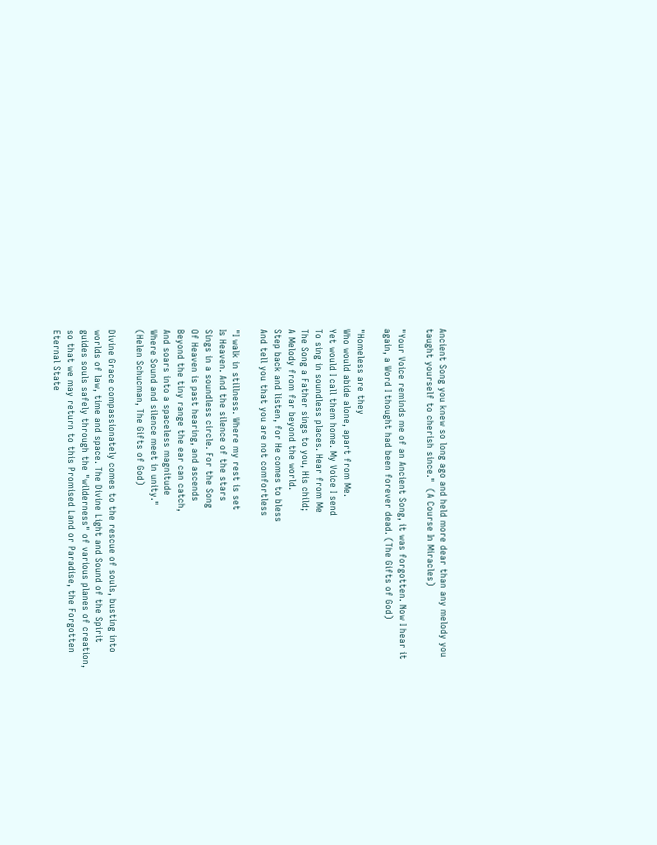Ancient Song you knew so long ago and held more dear than any melody you taught yourself to cherish since."  (A Course In Miracles)

"Your Voice reminds me of an Ancient Song, it was forgotten. Now I hear it again, a Word I thought had been forever dead. (The Gifts of God)

"Homeless are they
Who would abide alone, apart from Me.
Yet would I call them home. My Voice I send
To sing in soundless places. Hear from Me
The Song a Father sings to you, His child;
A Melody from far beyond the world.
Step back and listen, for He comes to bless
And tell you that you are not comfortless

"I walk in stillness. Where my rest is set
Is Heaven. And the silence of the stars
Sings in a soundless circle. For the Song
Of Heaven is past hearing, and ascends
Beyond the tiny range the ear can catch,
And soars into a spaceless magnitude
Where Sound and silence meet in unity."
(Helen Schucman, The Gifts of God)

Divine Grace compassionately comes to the rescue of souls, busting into worlds of law, time and space. The Divine Light and Sound of the Spirit guides souls safely through the "wilderness" of various planes of creation, so that we may return to this Promised Land or Paradise, the Forgotten Eternal State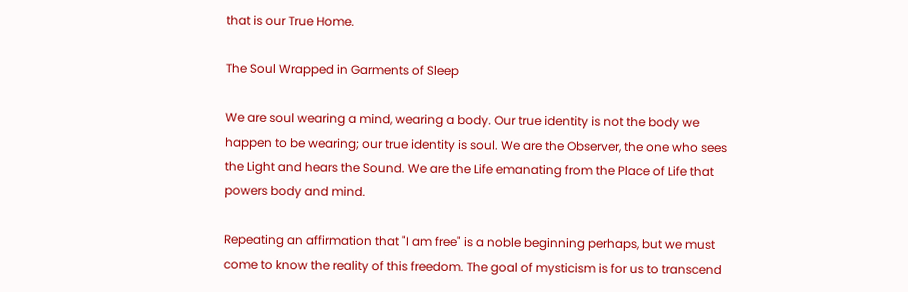that is our True Home.

The Soul Wrapped in Garments of Sleep

We are soul wearing a mind, wearing a body. Our true identity is not the body we happen to be wearing; our true identity is soul. We are the Observer, the one who sees the Light and hears the Sound. We are the Life emanating from the Place of Life that powers body and mind.

Repeating an affirmation that "I am free" is a noble beginning perhaps, but we must come to know the reality of this freedom. The goal of mysticism is for us to transcend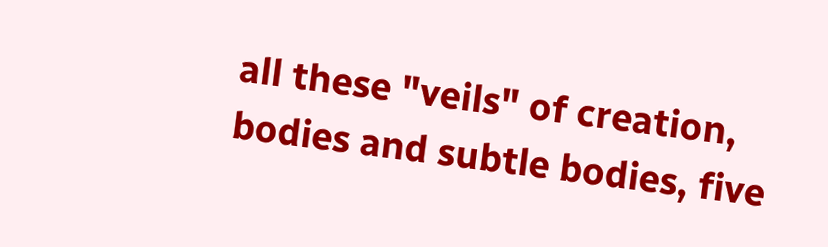all these "veils" of creation, bodies and subtle bodies, five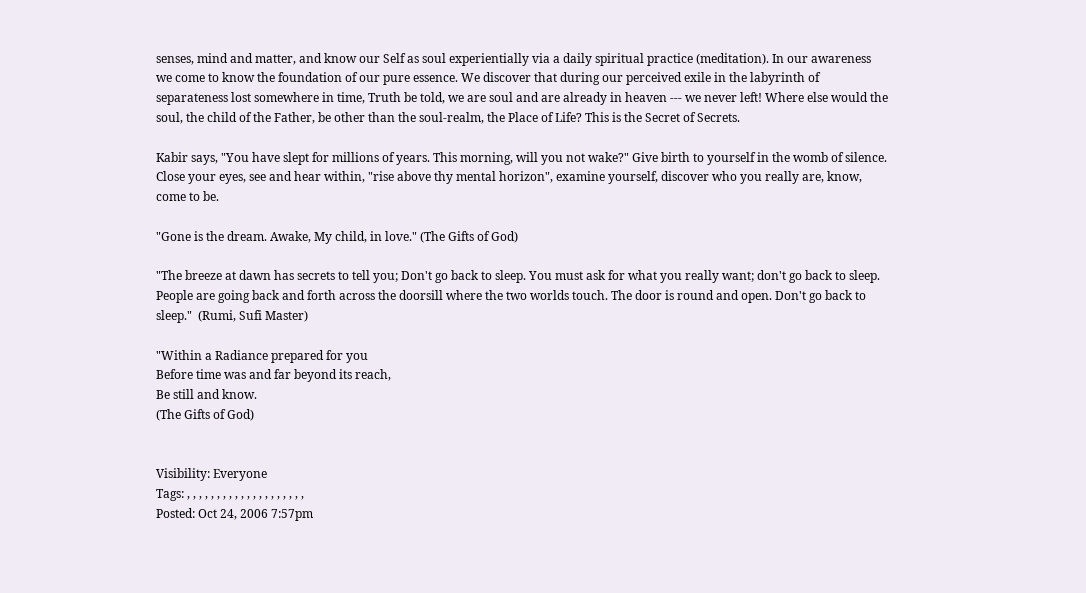senses, mind and matter, and know our Self as soul experientially via a daily spiritual practice (meditation). In our awareness we come to know the foundation of our pure essence. We discover that during our perceived exile in the labyrinth of separateness lost somewhere in time, Truth be told, we are soul and are already in heaven --- we never left! Where else would the soul, the child of the Father, be other than the soul-realm, the Place of Life? This is the Secret of Secrets.

Kabir says, "You have slept for millions of years. This morning, will you not wake?" Give birth to yourself in the womb of silence. Close your eyes, see and hear within, "rise above thy mental horizon", examine yourself, discover who you really are, know, come to be.

"Gone is the dream. Awake, My child, in love." (The Gifts of God)

"The breeze at dawn has secrets to tell you; Don't go back to sleep. You must ask for what you really want; don't go back to sleep. People are going back and forth across the doorsill where the two worlds touch. The door is round and open. Don't go back to sleep."  (Rumi, Sufi Master)

"Within a Radiance prepared for you
Before time was and far beyond its reach,
Be still and know.
(The Gifts of God)


Visibility: Everyone
Tags: , , , , , , , , , , , , , , , , , , , ,
Posted: Oct 24, 2006 7:57pm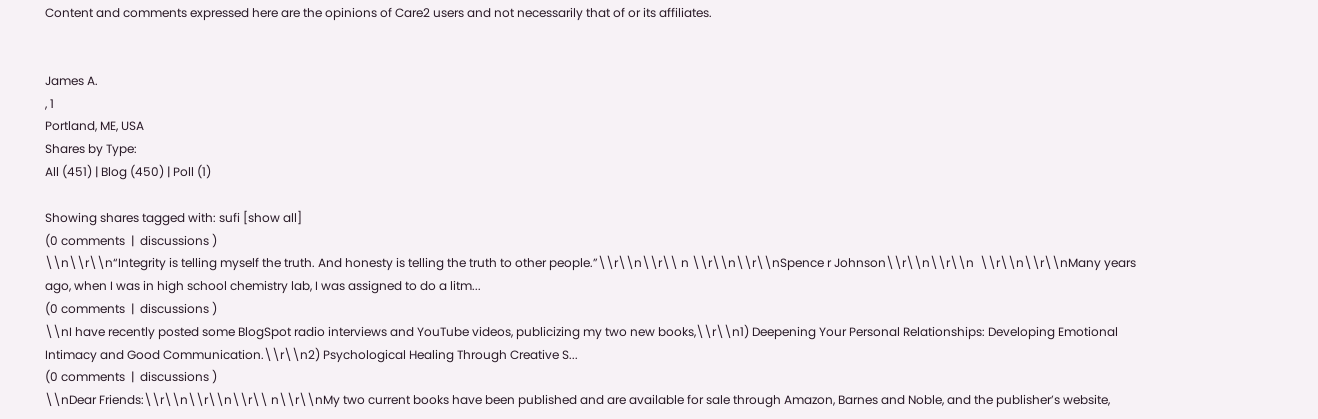Content and comments expressed here are the opinions of Care2 users and not necessarily that of or its affiliates.


James A.
, 1
Portland, ME, USA
Shares by Type:
All (451) | Blog (450) | Poll (1)

Showing shares tagged with: sufi [show all]
(0 comments  |  discussions )
\\n\\r\\n“Integrity is telling myself the truth. And honesty is telling the truth to other people.”\\r\\n\\r\\ n \\r\\n\\r\\nSpence r Johnson\\r\\n\\r\\n  \\r\\n\\r\\nMany years ago, when I was in high school chemistry lab, I was assigned to do a litm...
(0 comments  |  discussions )
\\nI have recently posted some BlogSpot radio interviews and YouTube videos, publicizing my two new books,\\r\\n1) Deepening Your Personal Relationships: Developing Emotional Intimacy and Good Communication.\\r\\n2) Psychological Healing Through Creative S...
(0 comments  |  discussions )
\\nDear Friends:\\r\\n\\r\\n\\r\\ n\\r\\nMy two current books have been published and are available for sale through Amazon, Barnes and Noble, and the publisher’s website,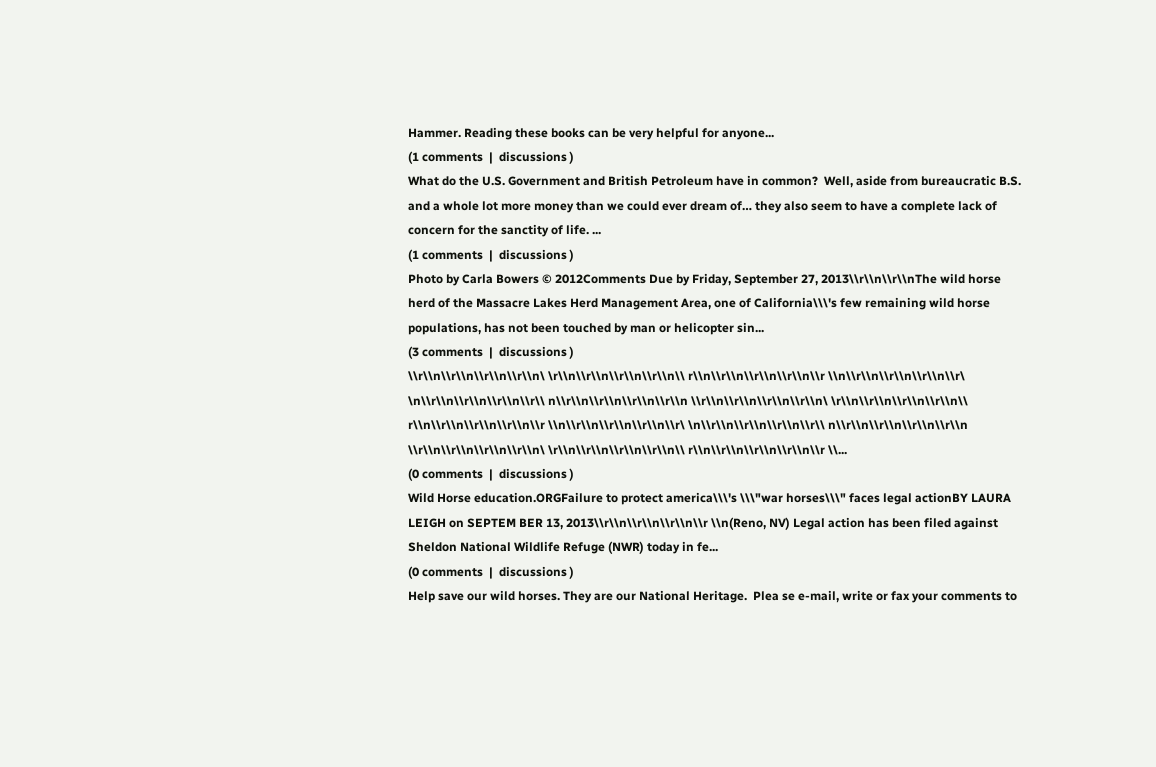Hammer. Reading these books can be very helpful for anyone...
(1 comments  |  discussions )
What do the U.S. Government and British Petroleum have in common?  Well, aside from bureaucratic B.S. and a whole lot more money than we could ever dream of… they also seem to have a complete lack of concern for the sanctity of life. ...
(1 comments  |  discussions )
Photo by Carla Bowers © 2012Comments Due by Friday, September 27, 2013\\r\\n\\r\\nThe wild horse herd of the Massacre Lakes Herd Management Area, one of California\\\'s few remaining wild horse populations, has not been touched by man or helicopter sin...
(3 comments  |  discussions )
\\r\\n\\r\\n\\r\\n\\r\\n\ \r\\n\\r\\n\\r\\n\\r\\n\\ r\\n\\r\\n\\r\\n\\r\\n\\r \\n\\r\\n\\r\\n\\r\\n\\r\ \n\\r\\n\\r\\n\\r\\n\\r\\ n\\r\\n\\r\\n\\r\\n\\r\\n \\r\\n\\r\\n\\r\\n\\r\\n\ \r\\n\\r\\n\\r\\n\\r\\n\\ r\\n\\r\\n\\r\\n\\r\\n\\r \\n\\r\\n\\r\\n\\r\\n\\r\ \n\\r\\n\\r\\n\\r\\n\\r\\ n\\r\\n\\r\\n\\r\\n\\r\\n \\r\\n\\r\\n\\r\\n\\r\\n\ \r\\n\\r\\n\\r\\n\\r\\n\\ r\\n\\r\\n\\r\\n\\r\\n\\r \\...
(0 comments  |  discussions )
Wild Horse education.ORGFailure to protect america\\\'s \\\"war horses\\\" faces legal actionBY LAURA LEIGH on SEPTEM BER 13, 2013\\r\\n\\r\\n\\r\\n\\r \\n(Reno, NV) Legal action has been filed against Sheldon National Wildlife Refuge (NWR) today in fe...
(0 comments  |  discussions )
Help save our wild horses. They are our National Heritage.  Plea se e-mail, write or fax your comments to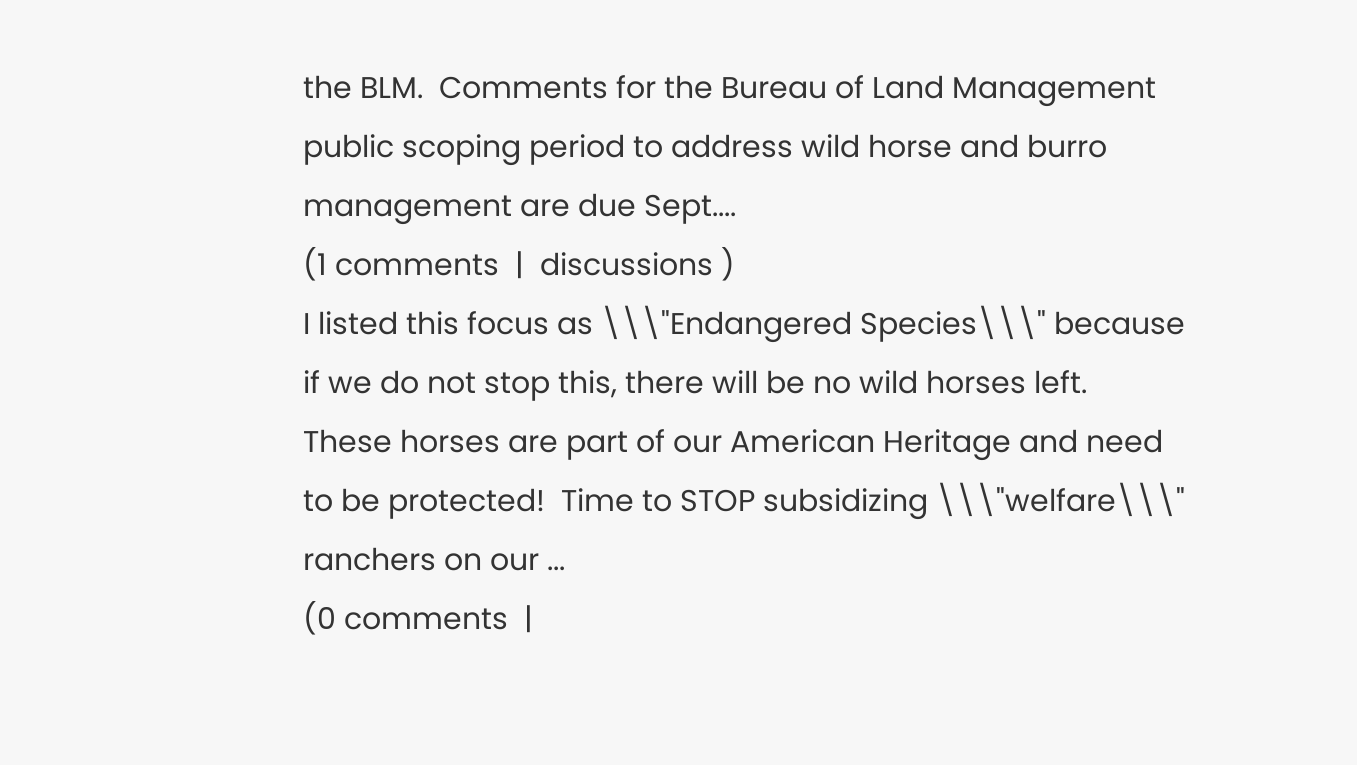the BLM.  Comments for the Bureau of Land Management public scoping period to address wild horse and burro management are due Sept....
(1 comments  |  discussions )
I listed this focus as \\\"Endangered Species\\\" because if we do not stop this, there will be no wild horses left.  These horses are part of our American Heritage and need to be protected!  Time to STOP subsidizing \\\"welfare\\\" ranchers on our ...
(0 comments  |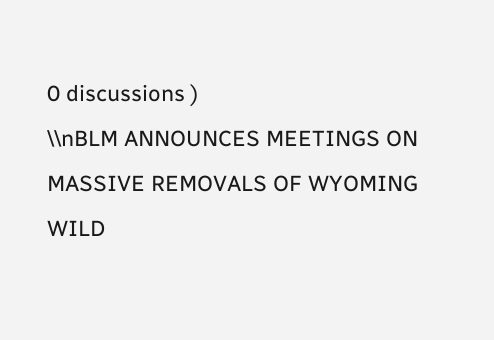0 discussions )
\\nBLM ANNOUNCES MEETINGS ON MASSIVE REMOVALS OF WYOMING WILD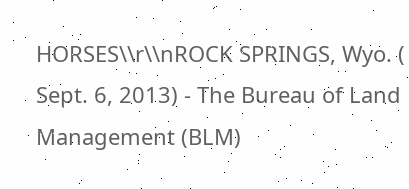HORSES\\r\\nROCK SPRINGS, Wyo. ( Sept. 6, 2013) - The Bureau of Land Management (BLM)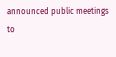announced public meetings to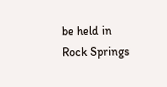be held in Rock Springs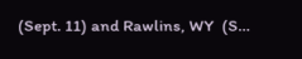(Sept. 11) and Rawlins, WY  (S...